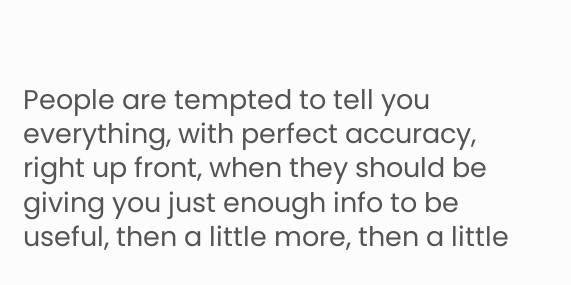People are tempted to tell you everything, with perfect accuracy, right up front, when they should be giving you just enough info to be useful, then a little more, then a little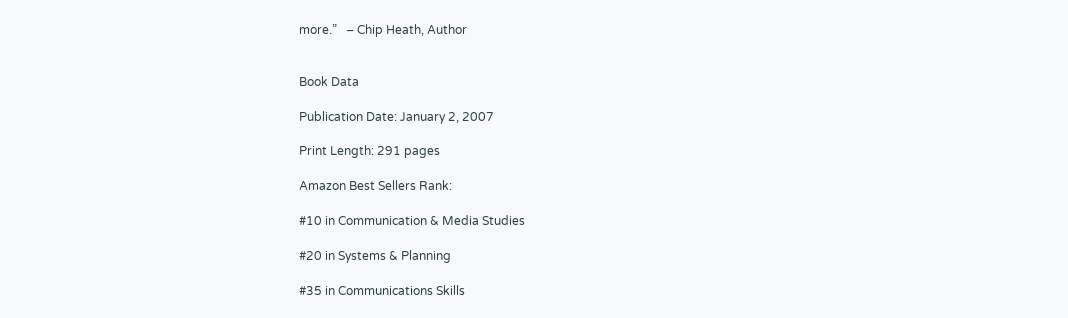more.”   – Chip Heath, Author


Book Data

Publication Date: January 2, 2007

Print Length: 291 pages

Amazon Best Sellers Rank:

#10 in Communication & Media Studies

#20 in Systems & Planning

#35 in Communications Skills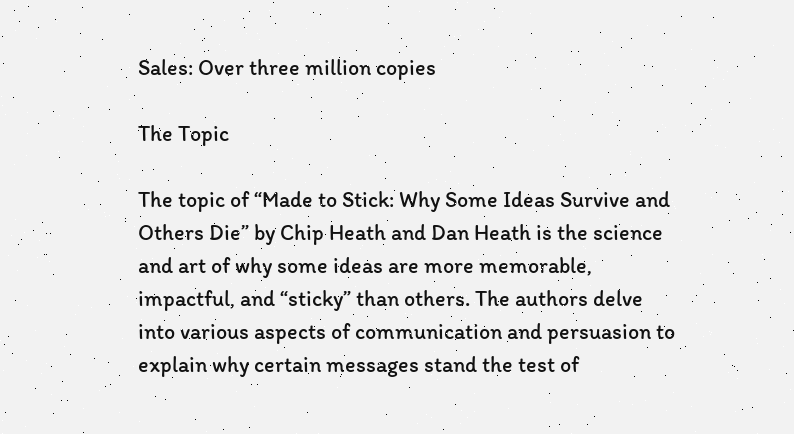Sales: Over three million copies

The Topic

The topic of “Made to Stick: Why Some Ideas Survive and Others Die” by Chip Heath and Dan Heath is the science and art of why some ideas are more memorable, impactful, and “sticky” than others. The authors delve into various aspects of communication and persuasion to explain why certain messages stand the test of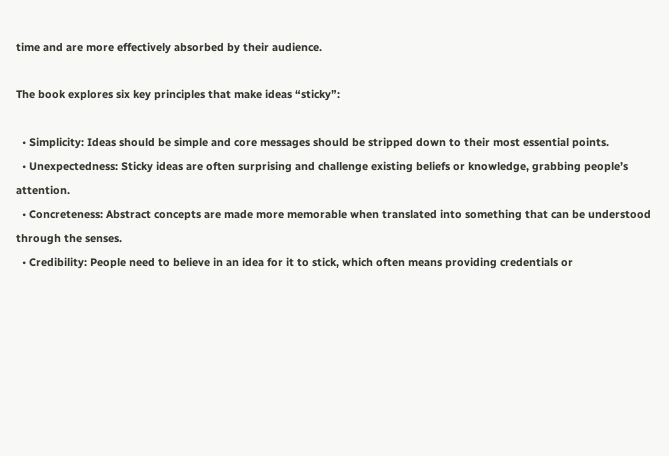time and are more effectively absorbed by their audience.

The book explores six key principles that make ideas “sticky”:

  • Simplicity: Ideas should be simple and core messages should be stripped down to their most essential points.
  • Unexpectedness: Sticky ideas are often surprising and challenge existing beliefs or knowledge, grabbing people’s attention.
  • Concreteness: Abstract concepts are made more memorable when translated into something that can be understood through the senses.
  • Credibility: People need to believe in an idea for it to stick, which often means providing credentials or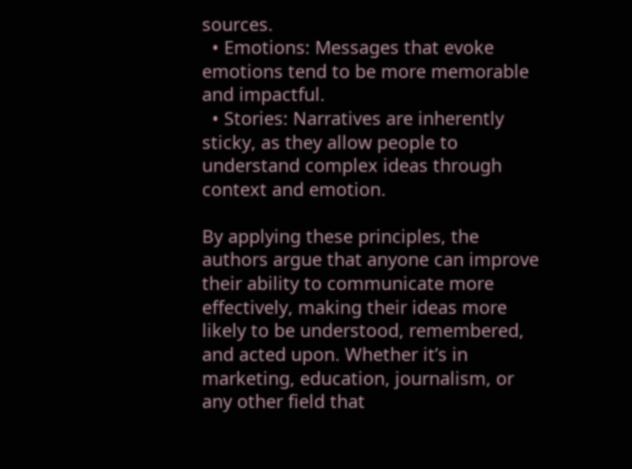sources.
  • Emotions: Messages that evoke emotions tend to be more memorable and impactful.
  • Stories: Narratives are inherently sticky, as they allow people to understand complex ideas through context and emotion.

By applying these principles, the authors argue that anyone can improve their ability to communicate more effectively, making their ideas more likely to be understood, remembered, and acted upon. Whether it’s in marketing, education, journalism, or any other field that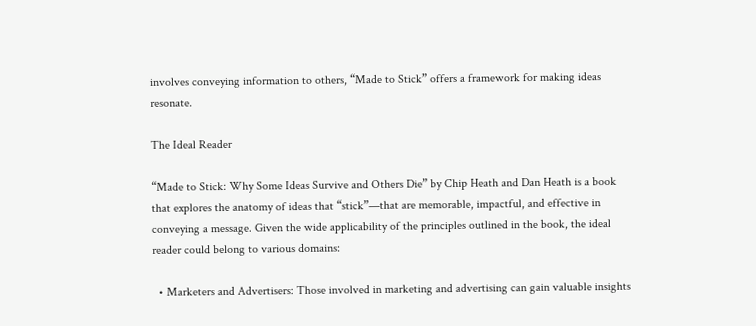involves conveying information to others, “Made to Stick” offers a framework for making ideas resonate.

The Ideal Reader

“Made to Stick: Why Some Ideas Survive and Others Die” by Chip Heath and Dan Heath is a book that explores the anatomy of ideas that “stick”—that are memorable, impactful, and effective in conveying a message. Given the wide applicability of the principles outlined in the book, the ideal reader could belong to various domains:

  • Marketers and Advertisers: Those involved in marketing and advertising can gain valuable insights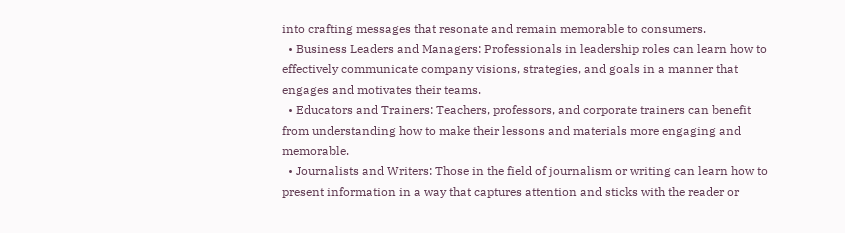into crafting messages that resonate and remain memorable to consumers.
  • Business Leaders and Managers: Professionals in leadership roles can learn how to effectively communicate company visions, strategies, and goals in a manner that engages and motivates their teams.
  • Educators and Trainers: Teachers, professors, and corporate trainers can benefit from understanding how to make their lessons and materials more engaging and memorable.
  • Journalists and Writers: Those in the field of journalism or writing can learn how to present information in a way that captures attention and sticks with the reader or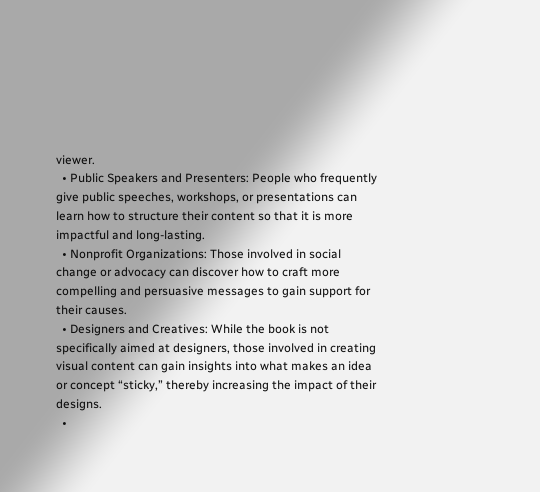viewer.
  • Public Speakers and Presenters: People who frequently give public speeches, workshops, or presentations can learn how to structure their content so that it is more impactful and long-lasting.
  • Nonprofit Organizations: Those involved in social change or advocacy can discover how to craft more compelling and persuasive messages to gain support for their causes.
  • Designers and Creatives: While the book is not specifically aimed at designers, those involved in creating visual content can gain insights into what makes an idea or concept “sticky,” thereby increasing the impact of their designs.
  •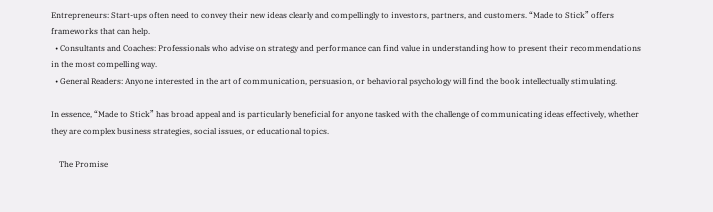Entrepreneurs: Start-ups often need to convey their new ideas clearly and compellingly to investors, partners, and customers. “Made to Stick” offers frameworks that can help.
  • Consultants and Coaches: Professionals who advise on strategy and performance can find value in understanding how to present their recommendations in the most compelling way.
  • General Readers: Anyone interested in the art of communication, persuasion, or behavioral psychology will find the book intellectually stimulating.

In essence, “Made to Stick” has broad appeal and is particularly beneficial for anyone tasked with the challenge of communicating ideas effectively, whether they are complex business strategies, social issues, or educational topics.

    The Promise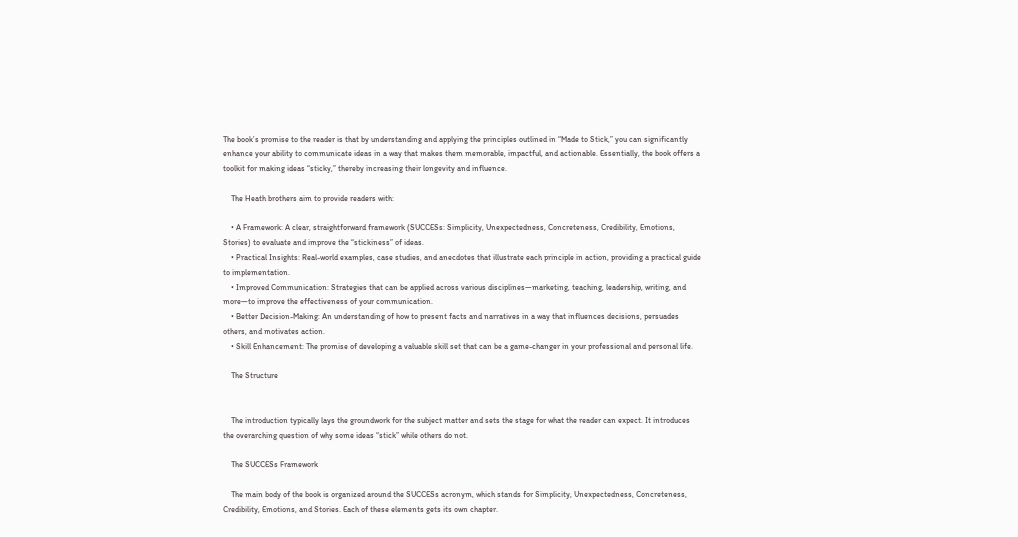The book’s promise to the reader is that by understanding and applying the principles outlined in “Made to Stick,” you can significantly enhance your ability to communicate ideas in a way that makes them memorable, impactful, and actionable. Essentially, the book offers a toolkit for making ideas “sticky,” thereby increasing their longevity and influence.

    The Heath brothers aim to provide readers with:

    • A Framework: A clear, straightforward framework (SUCCESs: Simplicity, Unexpectedness, Concreteness, Credibility, Emotions, Stories) to evaluate and improve the “stickiness” of ideas.
    • Practical Insights: Real-world examples, case studies, and anecdotes that illustrate each principle in action, providing a practical guide to implementation.
    • Improved Communication: Strategies that can be applied across various disciplines—marketing, teaching, leadership, writing, and more—to improve the effectiveness of your communication.
    • Better Decision-Making: An understanding of how to present facts and narratives in a way that influences decisions, persuades others, and motivates action.
    • Skill Enhancement: The promise of developing a valuable skill set that can be a game-changer in your professional and personal life.

    The Structure


    The introduction typically lays the groundwork for the subject matter and sets the stage for what the reader can expect. It introduces the overarching question of why some ideas “stick” while others do not.

    The SUCCESs Framework

    The main body of the book is organized around the SUCCESs acronym, which stands for Simplicity, Unexpectedness, Concreteness, Credibility, Emotions, and Stories. Each of these elements gets its own chapter.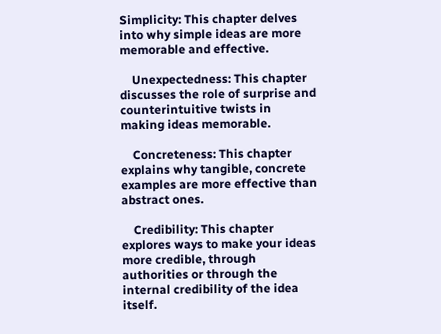Simplicity: This chapter delves into why simple ideas are more memorable and effective.

    Unexpectedness: This chapter discusses the role of surprise and counterintuitive twists in making ideas memorable.

    Concreteness: This chapter explains why tangible, concrete examples are more effective than abstract ones.

    Credibility: This chapter explores ways to make your ideas more credible, through authorities or through the internal credibility of the idea itself.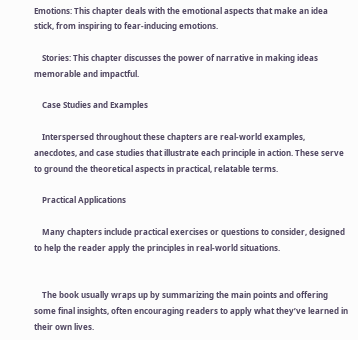Emotions: This chapter deals with the emotional aspects that make an idea stick, from inspiring to fear-inducing emotions.

    Stories: This chapter discusses the power of narrative in making ideas memorable and impactful.

    Case Studies and Examples

    Interspersed throughout these chapters are real-world examples, anecdotes, and case studies that illustrate each principle in action. These serve to ground the theoretical aspects in practical, relatable terms.

    Practical Applications

    Many chapters include practical exercises or questions to consider, designed to help the reader apply the principles in real-world situations.


    The book usually wraps up by summarizing the main points and offering some final insights, often encouraging readers to apply what they’ve learned in their own lives.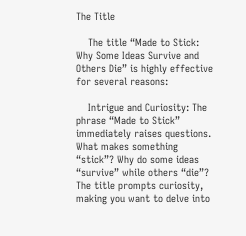The Title

    The title “Made to Stick: Why Some Ideas Survive and Others Die” is highly effective for several reasons:

    Intrigue and Curiosity: The phrase “Made to Stick” immediately raises questions. What makes something “stick”? Why do some ideas “survive” while others “die”? The title prompts curiosity, making you want to delve into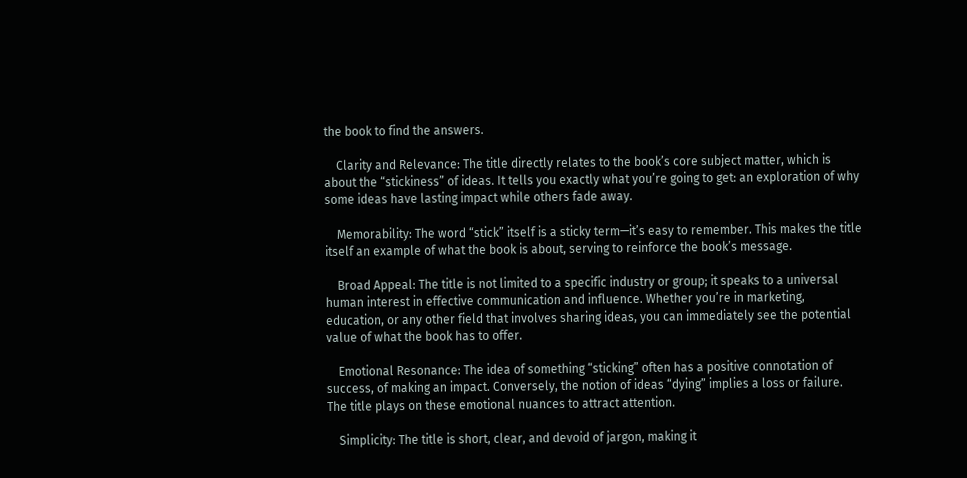the book to find the answers.

    Clarity and Relevance: The title directly relates to the book’s core subject matter, which is about the “stickiness” of ideas. It tells you exactly what you’re going to get: an exploration of why some ideas have lasting impact while others fade away.

    Memorability: The word “stick” itself is a sticky term—it’s easy to remember. This makes the title itself an example of what the book is about, serving to reinforce the book’s message.

    Broad Appeal: The title is not limited to a specific industry or group; it speaks to a universal human interest in effective communication and influence. Whether you’re in marketing, education, or any other field that involves sharing ideas, you can immediately see the potential value of what the book has to offer.

    Emotional Resonance: The idea of something “sticking” often has a positive connotation of success, of making an impact. Conversely, the notion of ideas “dying” implies a loss or failure. The title plays on these emotional nuances to attract attention.

    Simplicity: The title is short, clear, and devoid of jargon, making it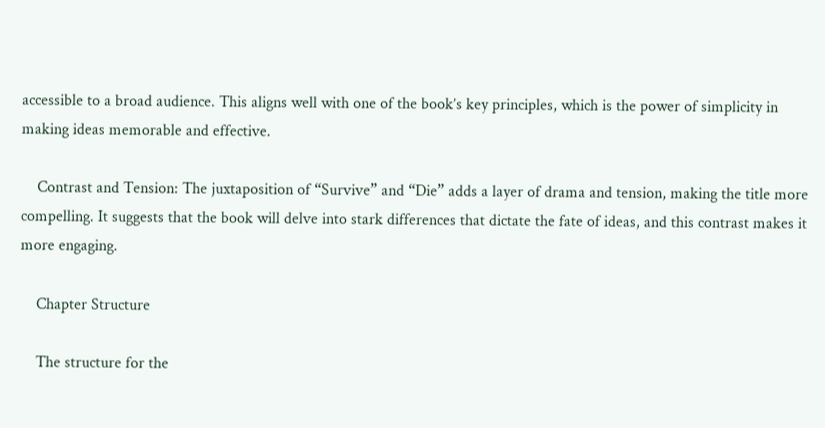accessible to a broad audience. This aligns well with one of the book’s key principles, which is the power of simplicity in making ideas memorable and effective.

    Contrast and Tension: The juxtaposition of “Survive” and “Die” adds a layer of drama and tension, making the title more compelling. It suggests that the book will delve into stark differences that dictate the fate of ideas, and this contrast makes it more engaging.

    Chapter Structure

    The structure for the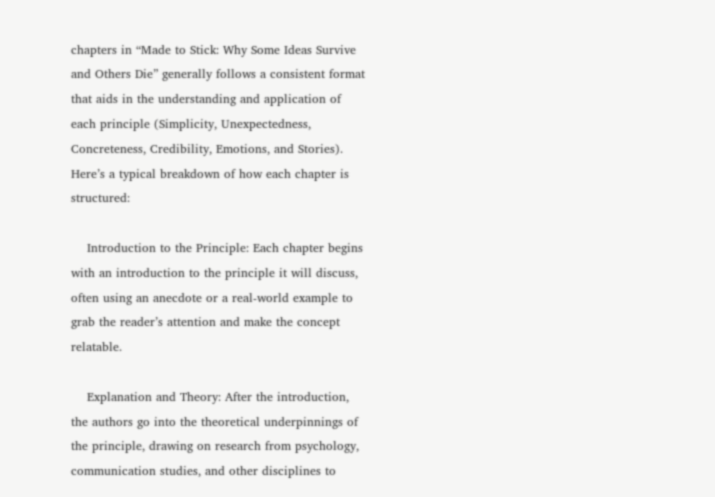chapters in “Made to Stick: Why Some Ideas Survive and Others Die” generally follows a consistent format that aids in the understanding and application of each principle (Simplicity, Unexpectedness, Concreteness, Credibility, Emotions, and Stories). Here’s a typical breakdown of how each chapter is structured:

    Introduction to the Principle: Each chapter begins with an introduction to the principle it will discuss, often using an anecdote or a real-world example to grab the reader’s attention and make the concept relatable.

    Explanation and Theory: After the introduction, the authors go into the theoretical underpinnings of the principle, drawing on research from psychology, communication studies, and other disciplines to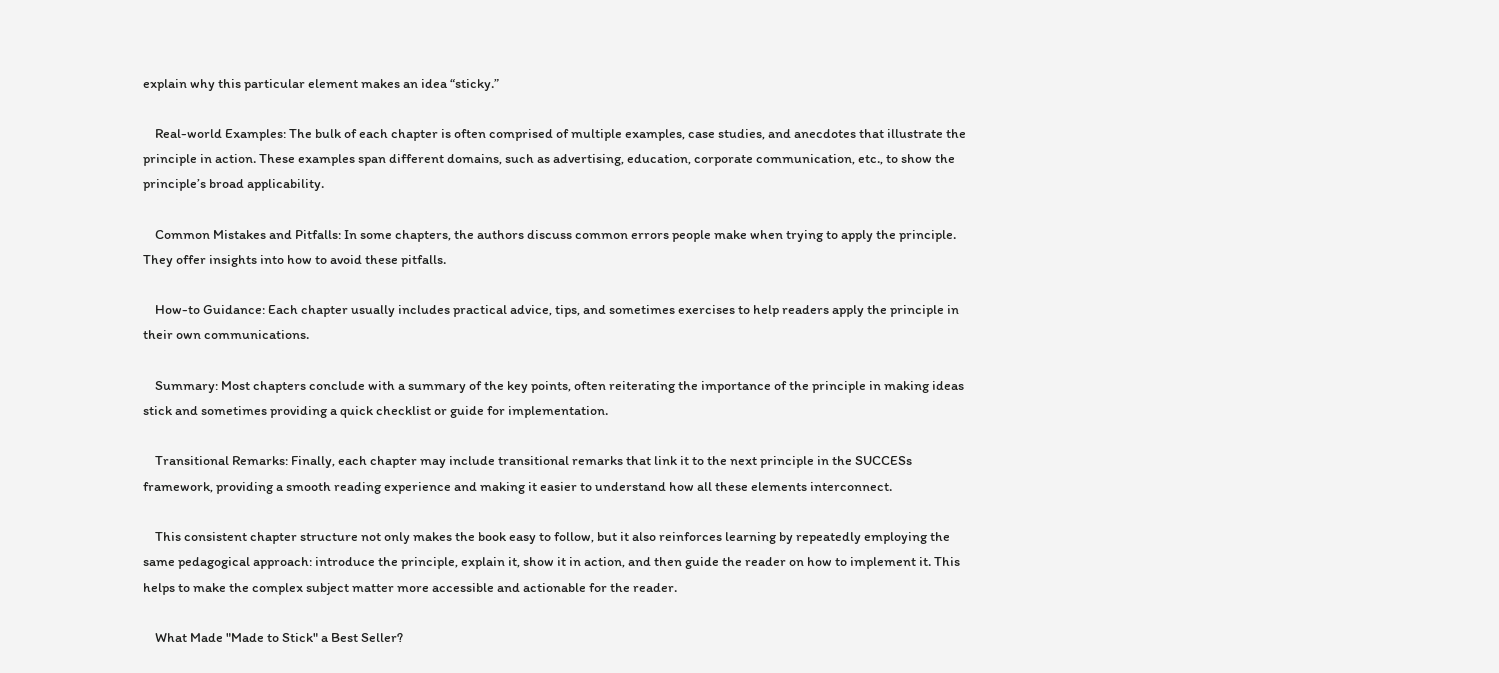explain why this particular element makes an idea “sticky.”

    Real-world Examples: The bulk of each chapter is often comprised of multiple examples, case studies, and anecdotes that illustrate the principle in action. These examples span different domains, such as advertising, education, corporate communication, etc., to show the principle’s broad applicability.

    Common Mistakes and Pitfalls: In some chapters, the authors discuss common errors people make when trying to apply the principle. They offer insights into how to avoid these pitfalls.

    How-to Guidance: Each chapter usually includes practical advice, tips, and sometimes exercises to help readers apply the principle in their own communications.

    Summary: Most chapters conclude with a summary of the key points, often reiterating the importance of the principle in making ideas stick and sometimes providing a quick checklist or guide for implementation.

    Transitional Remarks: Finally, each chapter may include transitional remarks that link it to the next principle in the SUCCESs framework, providing a smooth reading experience and making it easier to understand how all these elements interconnect.

    This consistent chapter structure not only makes the book easy to follow, but it also reinforces learning by repeatedly employing the same pedagogical approach: introduce the principle, explain it, show it in action, and then guide the reader on how to implement it. This helps to make the complex subject matter more accessible and actionable for the reader.

    What Made "Made to Stick" a Best Seller?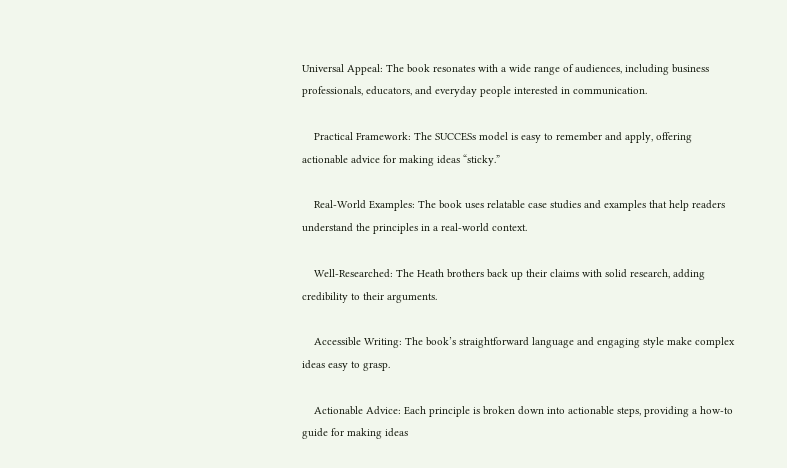Universal Appeal: The book resonates with a wide range of audiences, including business professionals, educators, and everyday people interested in communication.

    Practical Framework: The SUCCESs model is easy to remember and apply, offering actionable advice for making ideas “sticky.”

    Real-World Examples: The book uses relatable case studies and examples that help readers understand the principles in a real-world context.

    Well-Researched: The Heath brothers back up their claims with solid research, adding credibility to their arguments.

    Accessible Writing: The book’s straightforward language and engaging style make complex ideas easy to grasp.

    Actionable Advice: Each principle is broken down into actionable steps, providing a how-to guide for making ideas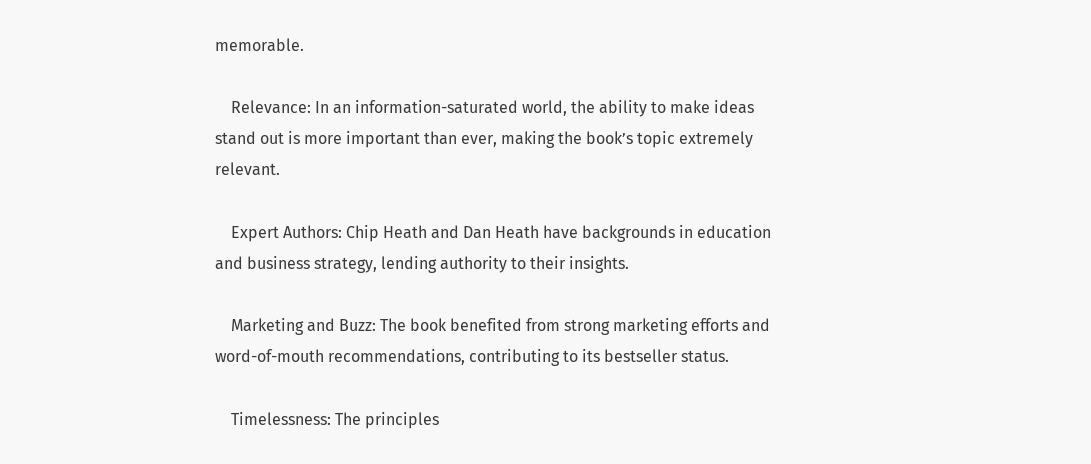memorable.

    Relevance: In an information-saturated world, the ability to make ideas stand out is more important than ever, making the book’s topic extremely relevant.

    Expert Authors: Chip Heath and Dan Heath have backgrounds in education and business strategy, lending authority to their insights.

    Marketing and Buzz: The book benefited from strong marketing efforts and word-of-mouth recommendations, contributing to its bestseller status.

    Timelessness: The principles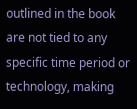outlined in the book are not tied to any specific time period or technology, making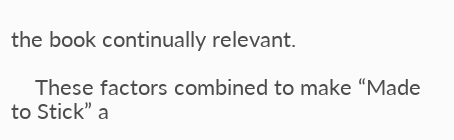the book continually relevant.

    These factors combined to make “Made to Stick” a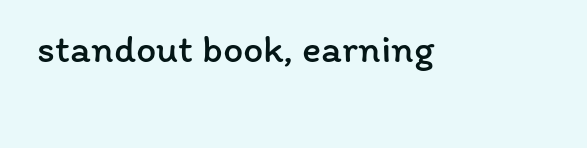standout book, earning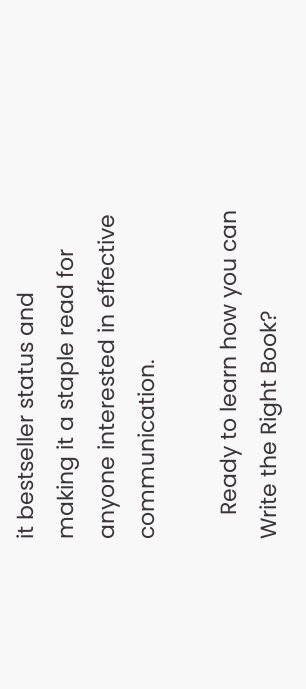it bestseller status and making it a staple read for anyone interested in effective communication.

    Ready to learn how you can  Write the Right Book?